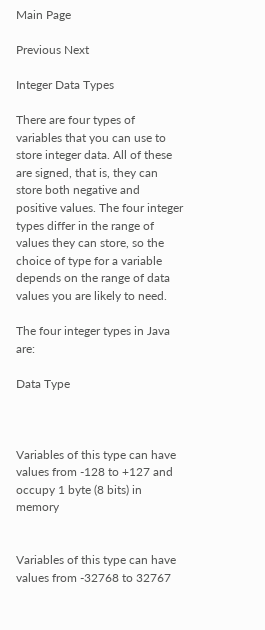Main Page

Previous Next

Integer Data Types

There are four types of variables that you can use to store integer data. All of these are signed, that is, they can store both negative and positive values. The four integer types differ in the range of values they can store, so the choice of type for a variable depends on the range of data values you are likely to need.

The four integer types in Java are:

Data Type



Variables of this type can have values from -128 to +127 and occupy 1 byte (8 bits) in memory


Variables of this type can have values from -32768 to 32767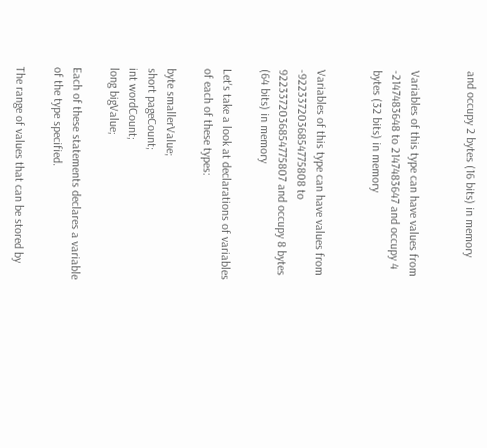and occupy 2 bytes (16 bits) in memory


Variables of this type can have values from -2147483648 to 2147483647 and occupy 4 bytes (32 bits) in memory


Variables of this type can have values from -9223372036854775808 to 9223372036854775807 and occupy 8 bytes (64 bits) in memory

Let's take a look at declarations of variables of each of these types:

byte smallerValue;
short pageCount;
int wordCount;
long bigValue;

Each of these statements declares a variable of the type specified.

The range of values that can be stored by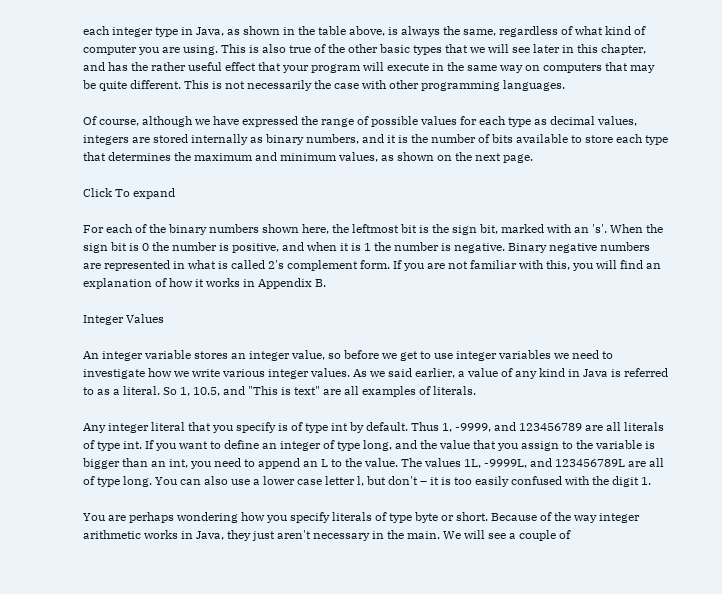each integer type in Java, as shown in the table above, is always the same, regardless of what kind of computer you are using. This is also true of the other basic types that we will see later in this chapter, and has the rather useful effect that your program will execute in the same way on computers that may be quite different. This is not necessarily the case with other programming languages.

Of course, although we have expressed the range of possible values for each type as decimal values, integers are stored internally as binary numbers, and it is the number of bits available to store each type that determines the maximum and minimum values, as shown on the next page.

Click To expand

For each of the binary numbers shown here, the leftmost bit is the sign bit, marked with an 's'. When the sign bit is 0 the number is positive, and when it is 1 the number is negative. Binary negative numbers are represented in what is called 2's complement form. If you are not familiar with this, you will find an explanation of how it works in Appendix B.

Integer Values

An integer variable stores an integer value, so before we get to use integer variables we need to investigate how we write various integer values. As we said earlier, a value of any kind in Java is referred to as a literal. So 1, 10.5, and "This is text" are all examples of literals.

Any integer literal that you specify is of type int by default. Thus 1, -9999, and 123456789 are all literals of type int. If you want to define an integer of type long, and the value that you assign to the variable is bigger than an int, you need to append an L to the value. The values 1L, -9999L, and 123456789L are all of type long. You can also use a lower case letter l, but don't – it is too easily confused with the digit 1.

You are perhaps wondering how you specify literals of type byte or short. Because of the way integer arithmetic works in Java, they just aren't necessary in the main. We will see a couple of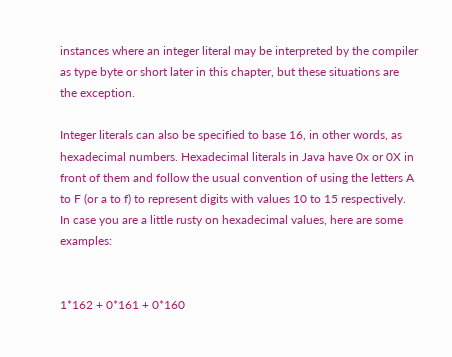instances where an integer literal may be interpreted by the compiler as type byte or short later in this chapter, but these situations are the exception.

Integer literals can also be specified to base 16, in other words, as hexadecimal numbers. Hexadecimal literals in Java have 0x or 0X in front of them and follow the usual convention of using the letters A to F (or a to f) to represent digits with values 10 to 15 respectively. In case you are a little rusty on hexadecimal values, here are some examples:


1*162 + 0*161 + 0*160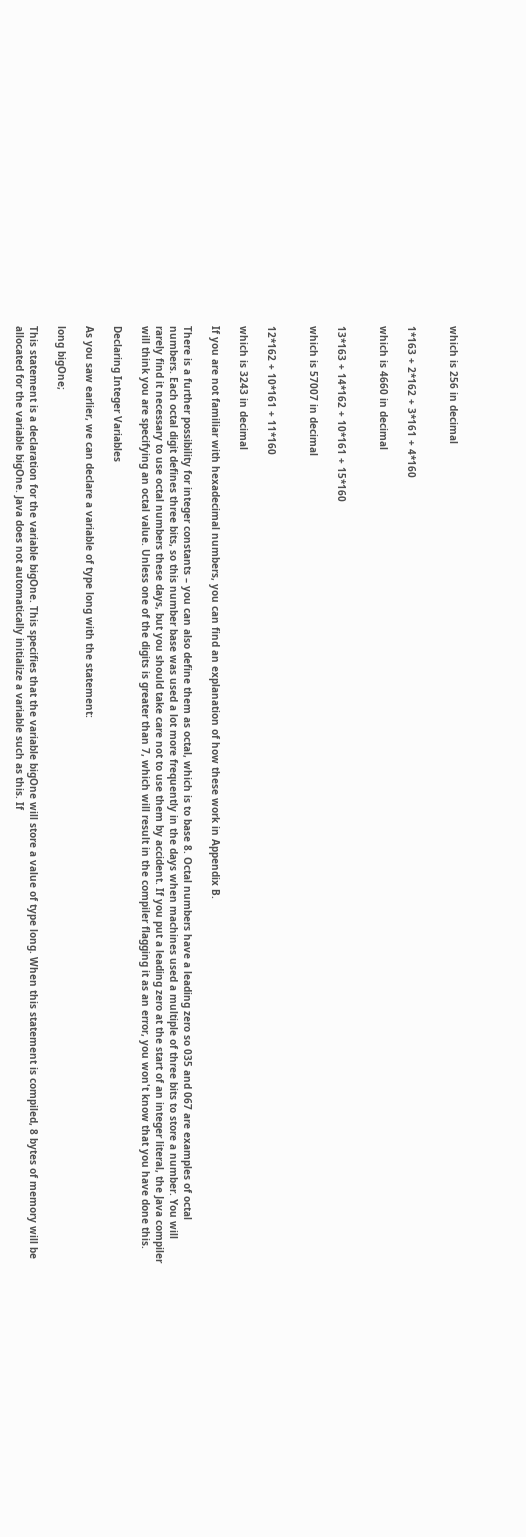which is 256 in decimal


1*163 + 2*162 + 3*161 + 4*160

which is 4660 in decimal


13*163 + 14*162 + 10*161 + 15*160

which is 57007 in decimal


12*162 + 10*161 + 11*160

which is 3243 in decimal

If you are not familiar with hexadecimal numbers, you can find an explanation of how these work in Appendix B.

There is a further possibility for integer constants – you can also define them as octal, which is to base 8. Octal numbers have a leading zero so 035 and 067 are examples of octal numbers. Each octal digit defines three bits, so this number base was used a lot more frequently in the days when machines used a multiple of three bits to store a number. You will rarely find it necessary to use octal numbers these days, but you should take care not to use them by accident. If you put a leading zero at the start of an integer literal, the Java compiler will think you are specifying an octal value. Unless one of the digits is greater than 7, which will result in the compiler flagging it as an error, you won't know that you have done this.

Declaring Integer Variables

As you saw earlier, we can declare a variable of type long with the statement:

long bigOne;

This statement is a declaration for the variable bigOne. This specifies that the variable bigOne will store a value of type long. When this statement is compiled, 8 bytes of memory will be allocated for the variable bigOne. Java does not automatically initialize a variable such as this. If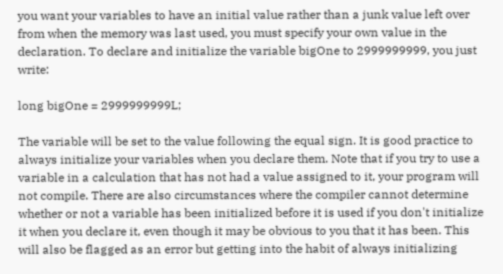you want your variables to have an initial value rather than a junk value left over from when the memory was last used, you must specify your own value in the declaration. To declare and initialize the variable bigOne to 2999999999, you just write:

long bigOne = 2999999999L;

The variable will be set to the value following the equal sign. It is good practice to always initialize your variables when you declare them. Note that if you try to use a variable in a calculation that has not had a value assigned to it, your program will not compile. There are also circumstances where the compiler cannot determine whether or not a variable has been initialized before it is used if you don't initialize it when you declare it, even though it may be obvious to you that it has been. This will also be flagged as an error but getting into the habit of always initializing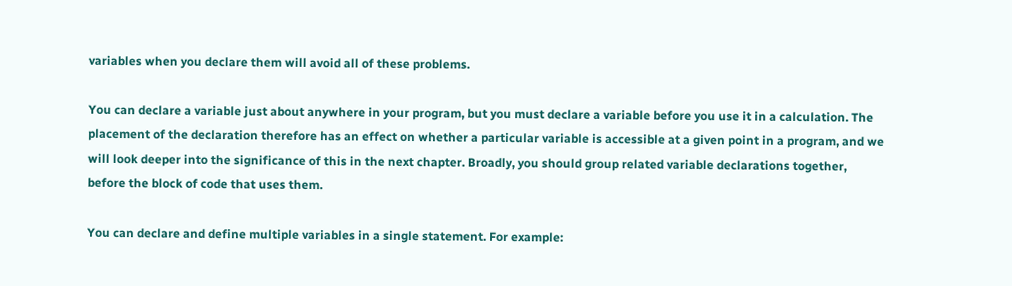variables when you declare them will avoid all of these problems.

You can declare a variable just about anywhere in your program, but you must declare a variable before you use it in a calculation. The placement of the declaration therefore has an effect on whether a particular variable is accessible at a given point in a program, and we will look deeper into the significance of this in the next chapter. Broadly, you should group related variable declarations together, before the block of code that uses them.

You can declare and define multiple variables in a single statement. For example: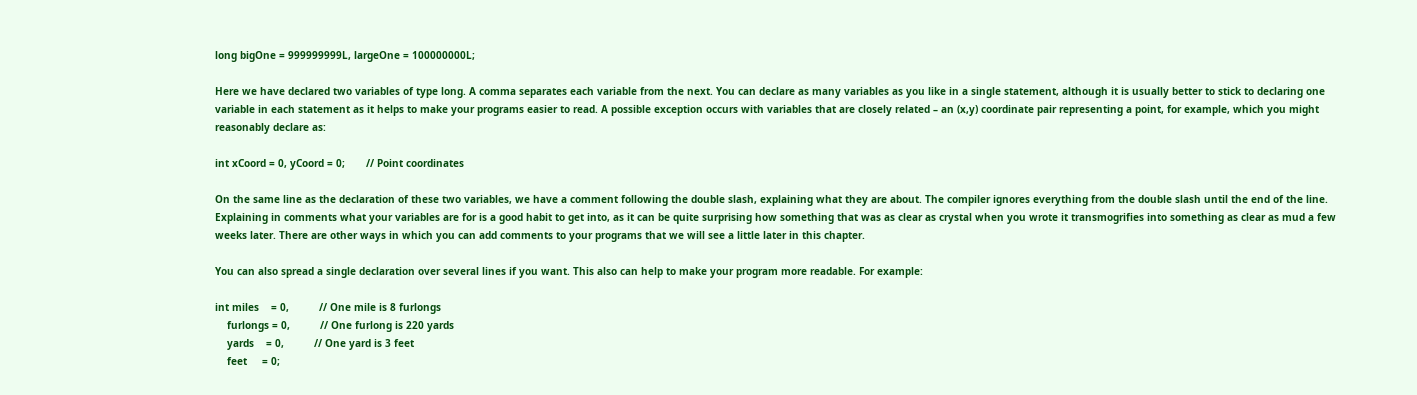long bigOne = 999999999L, largeOne = 100000000L;

Here we have declared two variables of type long. A comma separates each variable from the next. You can declare as many variables as you like in a single statement, although it is usually better to stick to declaring one variable in each statement as it helps to make your programs easier to read. A possible exception occurs with variables that are closely related – an (x,y) coordinate pair representing a point, for example, which you might reasonably declare as:

int xCoord = 0, yCoord = 0;       // Point coordinates

On the same line as the declaration of these two variables, we have a comment following the double slash, explaining what they are about. The compiler ignores everything from the double slash until the end of the line. Explaining in comments what your variables are for is a good habit to get into, as it can be quite surprising how something that was as clear as crystal when you wrote it transmogrifies into something as clear as mud a few weeks later. There are other ways in which you can add comments to your programs that we will see a little later in this chapter.

You can also spread a single declaration over several lines if you want. This also can help to make your program more readable. For example:

int miles    = 0,          // One mile is 8 furlongs
    furlongs = 0,          // One furlong is 220 yards
    yards    = 0,          // One yard is 3 feet
    feet     = 0;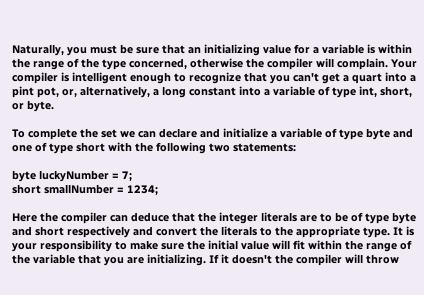Naturally, you must be sure that an initializing value for a variable is within the range of the type concerned, otherwise the compiler will complain. Your compiler is intelligent enough to recognize that you can't get a quart into a pint pot, or, alternatively, a long constant into a variable of type int, short, or byte.

To complete the set we can declare and initialize a variable of type byte and one of type short with the following two statements:

byte luckyNumber = 7;
short smallNumber = 1234;

Here the compiler can deduce that the integer literals are to be of type byte and short respectively and convert the literals to the appropriate type. It is your responsibility to make sure the initial value will fit within the range of the variable that you are initializing. If it doesn't the compiler will throw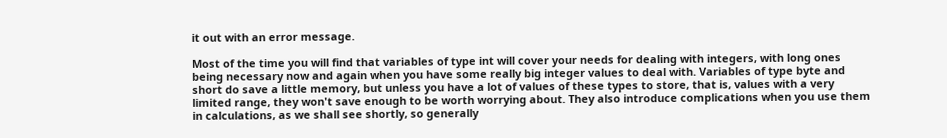it out with an error message.

Most of the time you will find that variables of type int will cover your needs for dealing with integers, with long ones being necessary now and again when you have some really big integer values to deal with. Variables of type byte and short do save a little memory, but unless you have a lot of values of these types to store, that is, values with a very limited range, they won't save enough to be worth worrying about. They also introduce complications when you use them in calculations, as we shall see shortly, so generally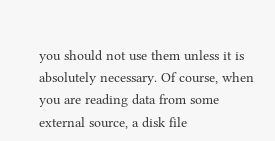you should not use them unless it is absolutely necessary. Of course, when you are reading data from some external source, a disk file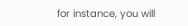for instance, you will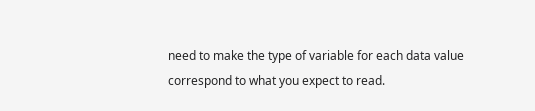need to make the type of variable for each data value correspond to what you expect to read.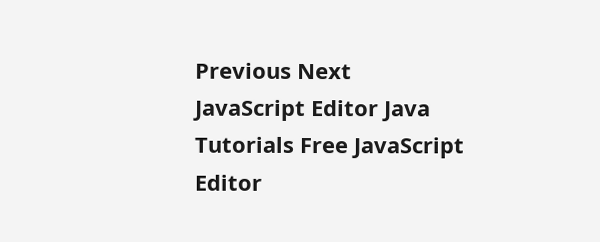Previous Next
JavaScript Editor Java Tutorials Free JavaScript Editor